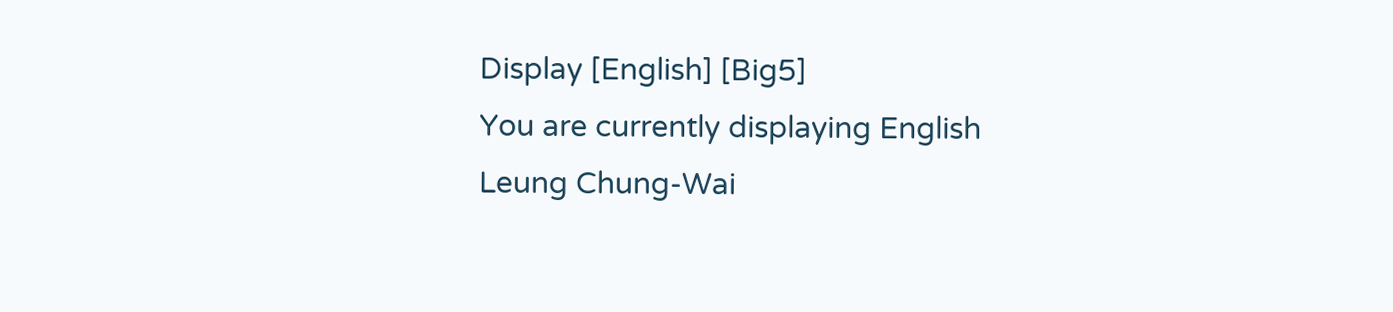Display [English] [Big5]
You are currently displaying English
Leung Chung-Wai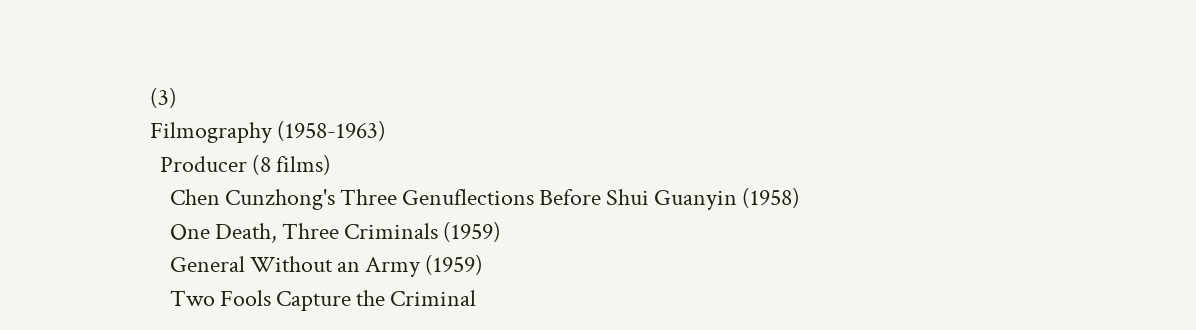(3)
Filmography (1958-1963)
  Producer (8 films)
    Chen Cunzhong's Three Genuflections Before Shui Guanyin (1958)
    One Death, Three Criminals (1959)
    General Without an Army (1959)
    Two Fools Capture the Criminal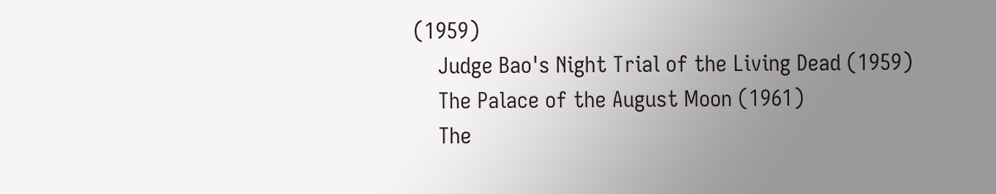(1959)
    Judge Bao's Night Trial of the Living Dead (1959)
    The Palace of the August Moon (1961)
    The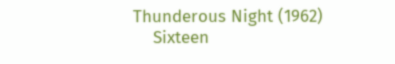Thunderous Night (1962)
    Sixteen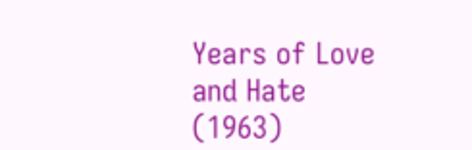Years of Love and Hate (1963)